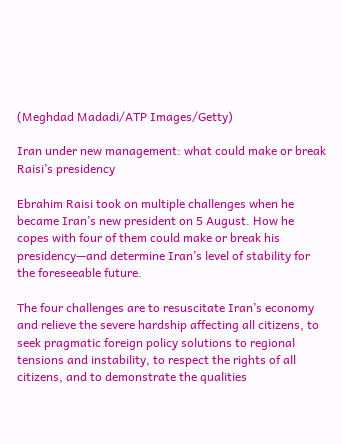(Meghdad Madadi/ATP Images/Getty)

Iran under new management: what could make or break Raisi’s presidency

Ebrahim Raisi took on multiple challenges when he became Iran’s new president on 5 August. How he copes with four of them could make or break his presidency—and determine Iran’s level of stability for the foreseeable future.

The four challenges are to resuscitate Iran’s economy and relieve the severe hardship affecting all citizens, to seek pragmatic foreign policy solutions to regional tensions and instability, to respect the rights of all citizens, and to demonstrate the qualities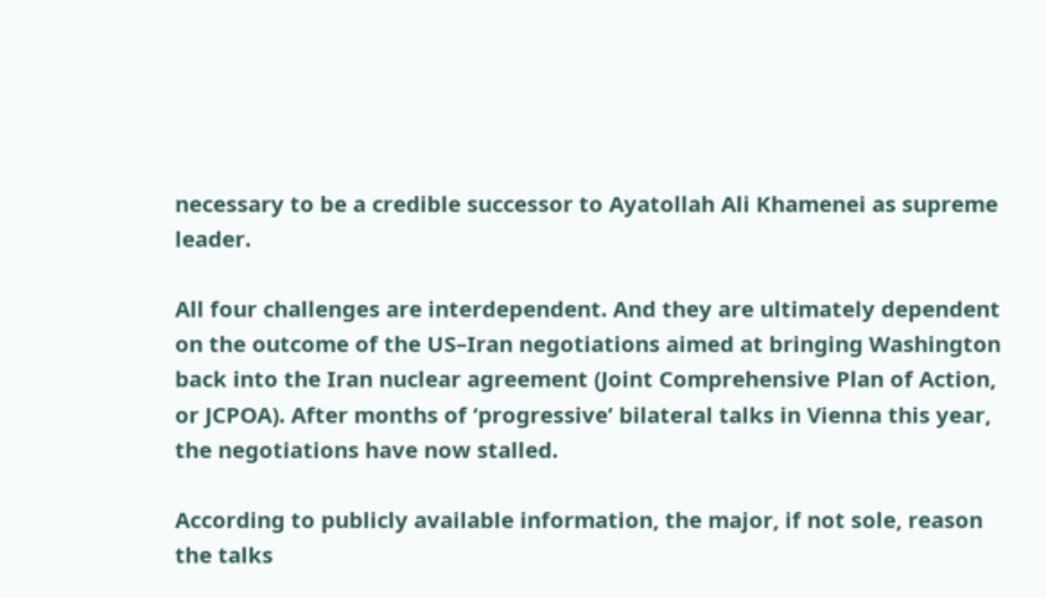necessary to be a credible successor to Ayatollah Ali Khamenei as supreme leader.

All four challenges are interdependent. And they are ultimately dependent on the outcome of the US–Iran negotiations aimed at bringing Washington back into the Iran nuclear agreement (Joint Comprehensive Plan of Action, or JCPOA). After months of ‘progressive’ bilateral talks in Vienna this year, the negotiations have now stalled.

According to publicly available information, the major, if not sole, reason the talks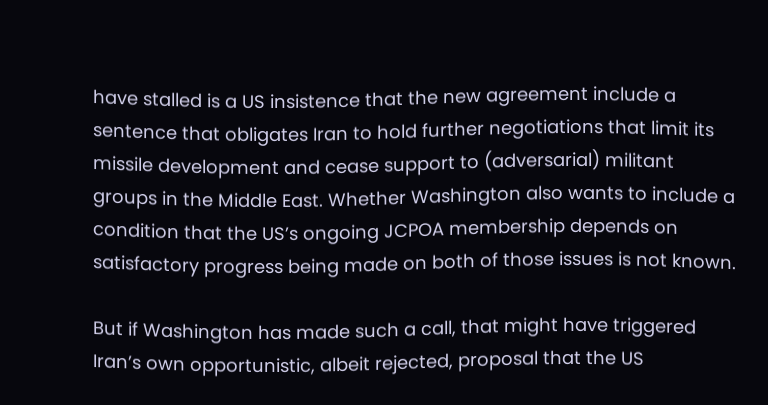have stalled is a US insistence that the new agreement include a sentence that obligates Iran to hold further negotiations that limit its missile development and cease support to (adversarial) militant groups in the Middle East. Whether Washington also wants to include a condition that the US’s ongoing JCPOA membership depends on satisfactory progress being made on both of those issues is not known.

But if Washington has made such a call, that might have triggered Iran’s own opportunistic, albeit rejected, proposal that the US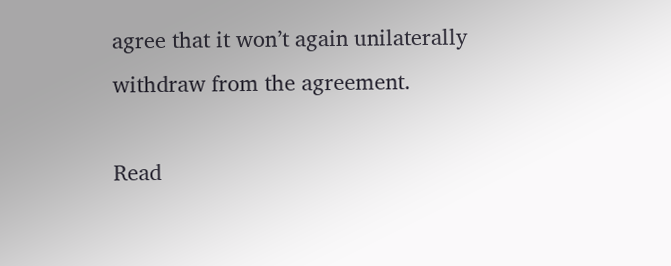agree that it won’t again unilaterally withdraw from the agreement.

Read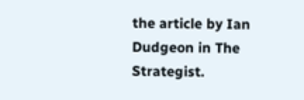the article by Ian Dudgeon in The Strategist.